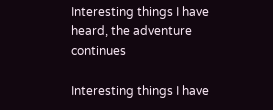Interesting things I have heard, the adventure continues

Interesting things I have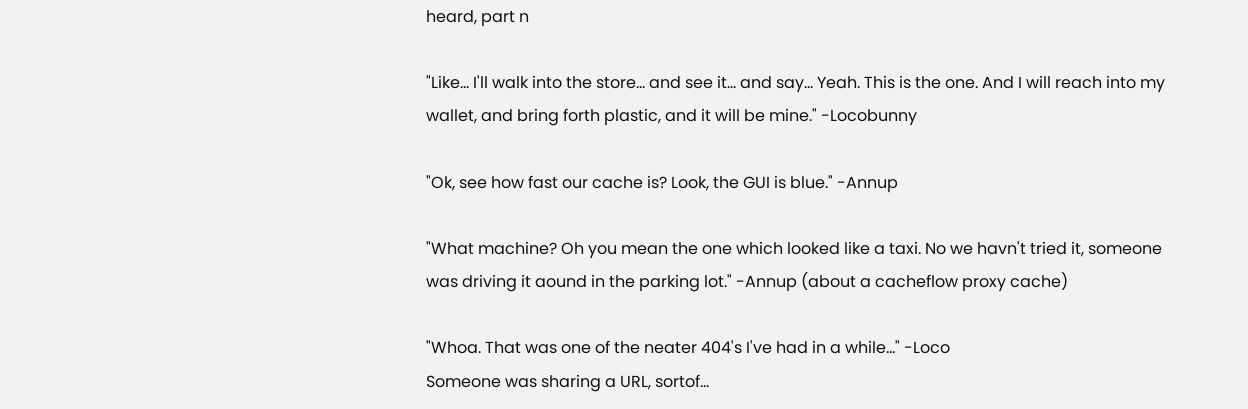heard, part n

"Like... I'll walk into the store... and see it... and say... Yeah. This is the one. And I will reach into my wallet, and bring forth plastic, and it will be mine." -Locobunny

"Ok, see how fast our cache is? Look, the GUI is blue." -Annup

"What machine? Oh you mean the one which looked like a taxi. No we havn't tried it, someone was driving it aound in the parking lot." -Annup (about a cacheflow proxy cache)

"Whoa. That was one of the neater 404's I've had in a while..." -Loco
Someone was sharing a URL, sortof...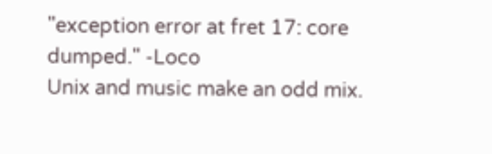"exception error at fret 17: core dumped." -Loco
Unix and music make an odd mix.